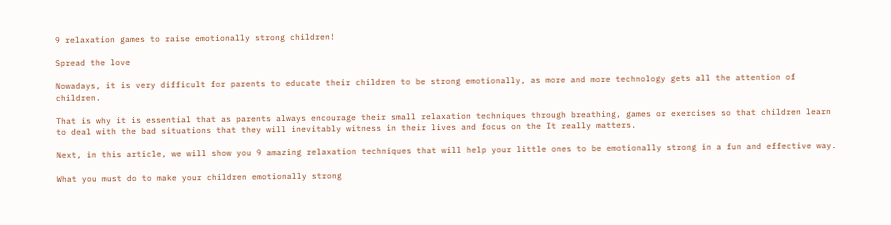9 relaxation games to raise emotionally strong children!

Spread the love

Nowadays, it is very difficult for parents to educate their children to be strong emotionally, as more and more technology gets all the attention of children.

That is why it is essential that as parents always encourage their small relaxation techniques through breathing, games or exercises so that children learn to deal with the bad situations that they will inevitably witness in their lives and focus on the It really matters.

Next, in this article, we will show you 9 amazing relaxation techniques that will help your little ones to be emotionally strong in a fun and effective way.

What you must do to make your children emotionally strong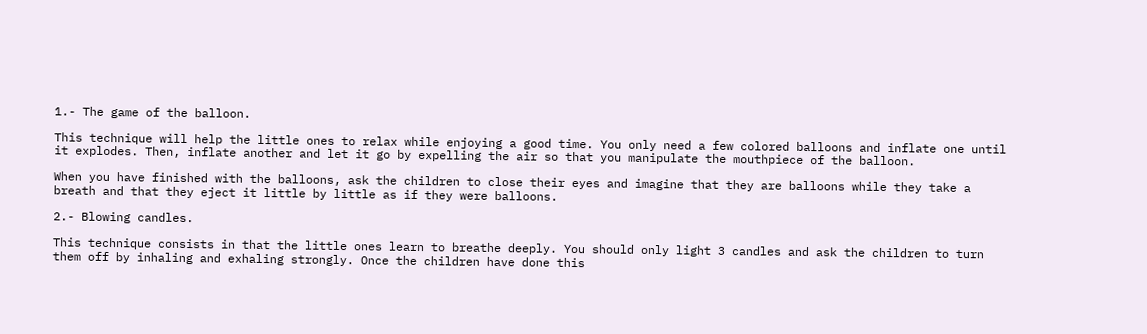1.- The game of the balloon.

This technique will help the little ones to relax while enjoying a good time. You only need a few colored balloons and inflate one until it explodes. Then, inflate another and let it go by expelling the air so that you manipulate the mouthpiece of the balloon.

When you have finished with the balloons, ask the children to close their eyes and imagine that they are balloons while they take a breath and that they eject it little by little as if they were balloons.

2.- Blowing candles.

This technique consists in that the little ones learn to breathe deeply. You should only light 3 candles and ask the children to turn them off by inhaling and exhaling strongly. Once the children have done this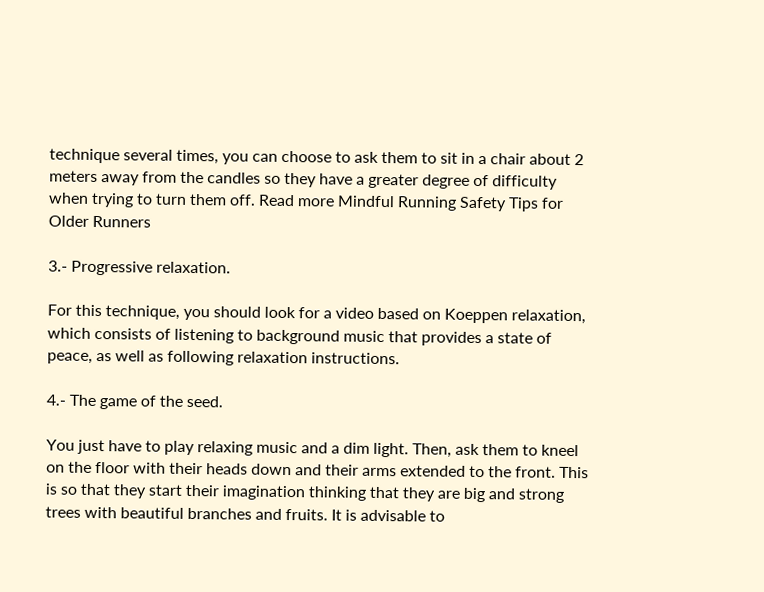technique several times, you can choose to ask them to sit in a chair about 2 meters away from the candles so they have a greater degree of difficulty when trying to turn them off. Read more Mindful Running Safety Tips for Older Runners

3.- Progressive relaxation.

For this technique, you should look for a video based on Koeppen relaxation, which consists of listening to background music that provides a state of peace, as well as following relaxation instructions.

4.- The game of the seed.

You just have to play relaxing music and a dim light. Then, ask them to kneel on the floor with their heads down and their arms extended to the front. This is so that they start their imagination thinking that they are big and strong trees with beautiful branches and fruits. It is advisable to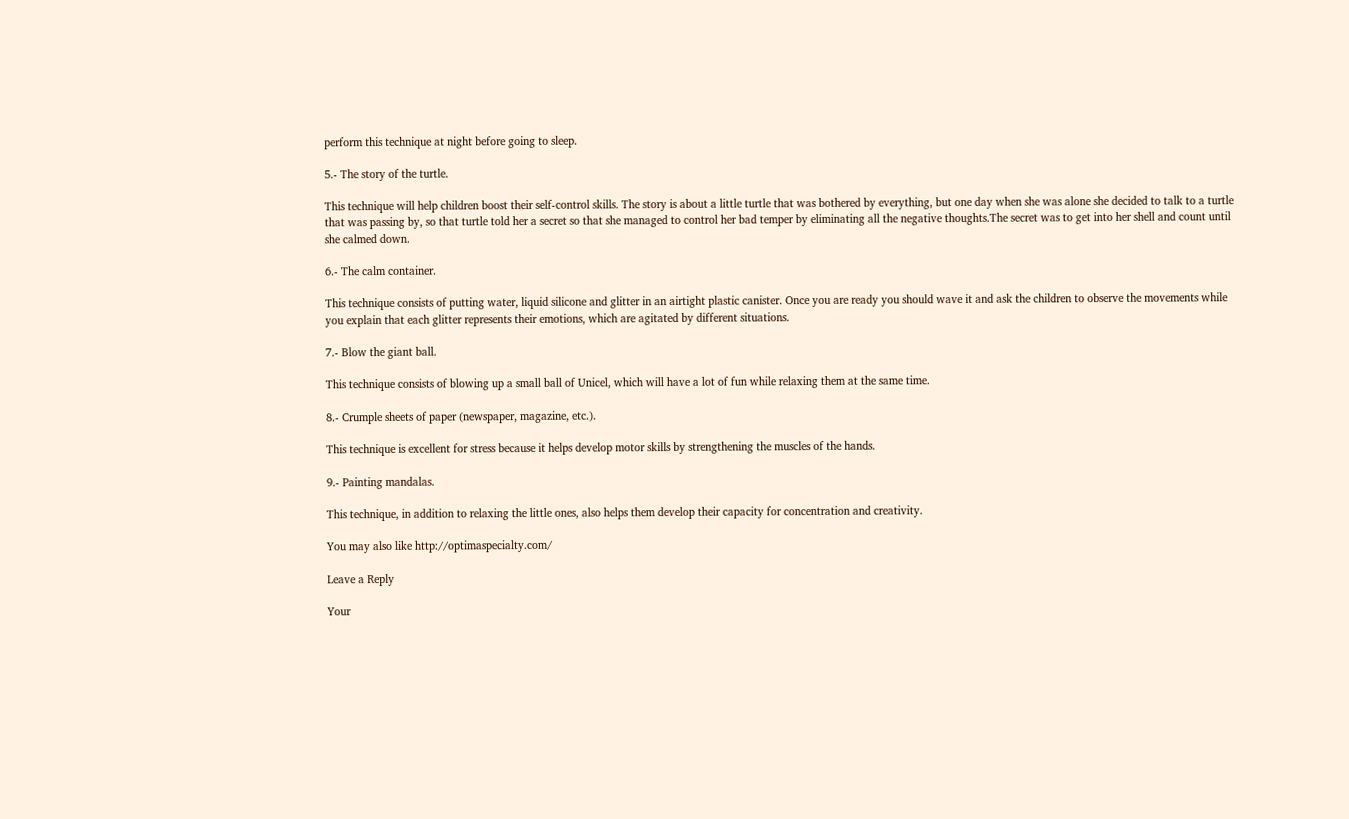perform this technique at night before going to sleep.

5.- The story of the turtle.

This technique will help children boost their self-control skills. The story is about a little turtle that was bothered by everything, but one day when she was alone she decided to talk to a turtle that was passing by, so that turtle told her a secret so that she managed to control her bad temper by eliminating all the negative thoughts.The secret was to get into her shell and count until she calmed down.

6.- The calm container.

This technique consists of putting water, liquid silicone and glitter in an airtight plastic canister. Once you are ready you should wave it and ask the children to observe the movements while you explain that each glitter represents their emotions, which are agitated by different situations.

7.- Blow the giant ball.

This technique consists of blowing up a small ball of Unicel, which will have a lot of fun while relaxing them at the same time.

8.- Crumple sheets of paper (newspaper, magazine, etc.).

This technique is excellent for stress because it helps develop motor skills by strengthening the muscles of the hands.

9.- Painting mandalas.

This technique, in addition to relaxing the little ones, also helps them develop their capacity for concentration and creativity.

You may also like http://optimaspecialty.com/

Leave a Reply

Your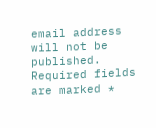email address will not be published. Required fields are marked *